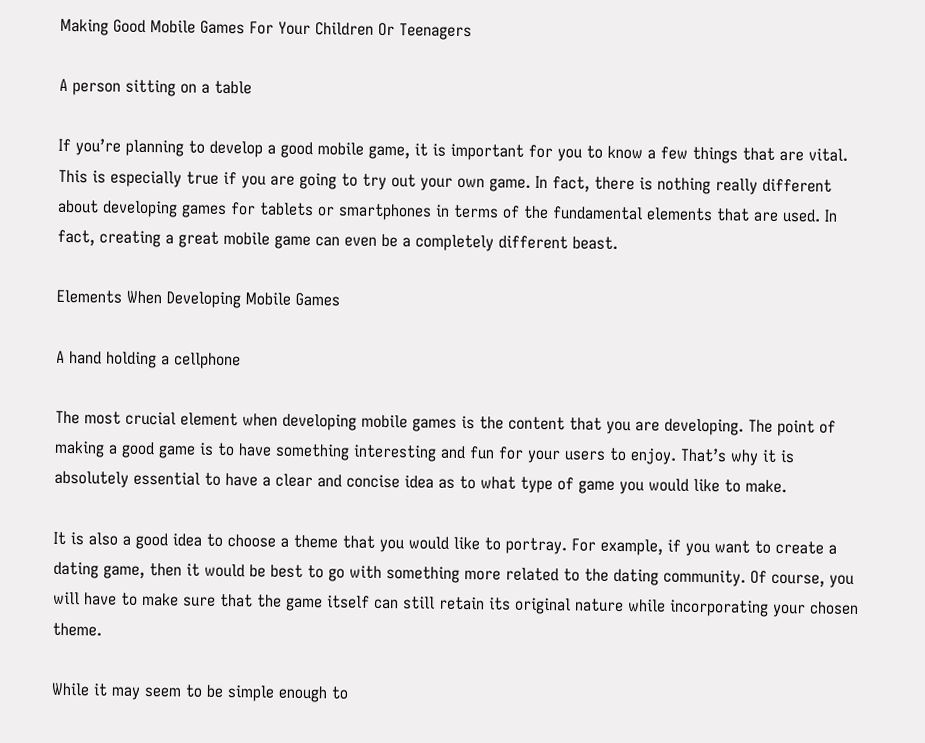Making Good Mobile Games For Your Children Or Teenagers

A person sitting on a table

If you’re planning to develop a good mobile game, it is important for you to know a few things that are vital. This is especially true if you are going to try out your own game. In fact, there is nothing really different about developing games for tablets or smartphones in terms of the fundamental elements that are used. In fact, creating a great mobile game can even be a completely different beast.

Elements When Developing Mobile Games

A hand holding a cellphone

The most crucial element when developing mobile games is the content that you are developing. The point of making a good game is to have something interesting and fun for your users to enjoy. That’s why it is absolutely essential to have a clear and concise idea as to what type of game you would like to make.

It is also a good idea to choose a theme that you would like to portray. For example, if you want to create a dating game, then it would be best to go with something more related to the dating community. Of course, you will have to make sure that the game itself can still retain its original nature while incorporating your chosen theme.

While it may seem to be simple enough to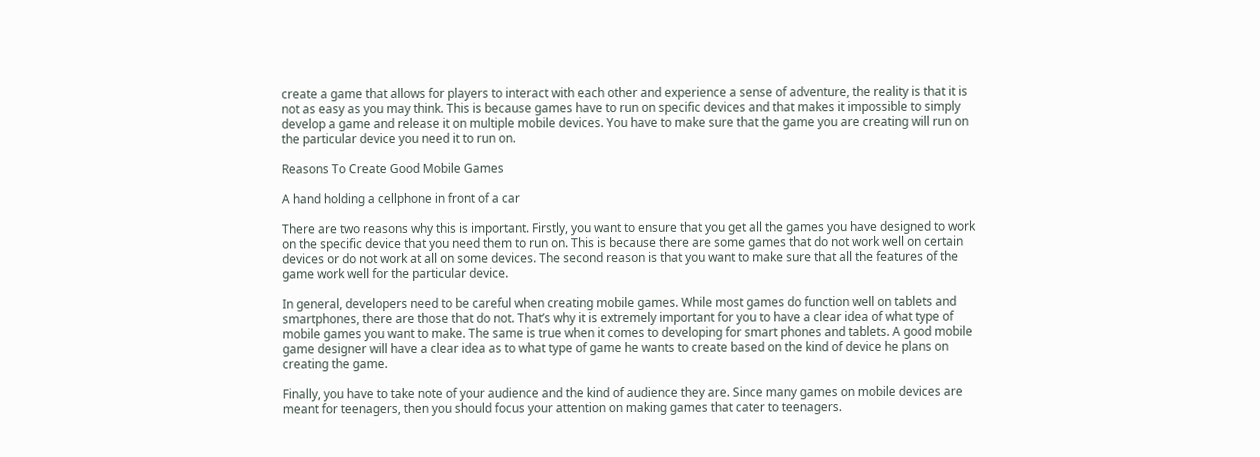create a game that allows for players to interact with each other and experience a sense of adventure, the reality is that it is not as easy as you may think. This is because games have to run on specific devices and that makes it impossible to simply develop a game and release it on multiple mobile devices. You have to make sure that the game you are creating will run on the particular device you need it to run on.

Reasons To Create Good Mobile Games

A hand holding a cellphone in front of a car

There are two reasons why this is important. Firstly, you want to ensure that you get all the games you have designed to work on the specific device that you need them to run on. This is because there are some games that do not work well on certain devices or do not work at all on some devices. The second reason is that you want to make sure that all the features of the game work well for the particular device.

In general, developers need to be careful when creating mobile games. While most games do function well on tablets and smartphones, there are those that do not. That’s why it is extremely important for you to have a clear idea of what type of mobile games you want to make. The same is true when it comes to developing for smart phones and tablets. A good mobile game designer will have a clear idea as to what type of game he wants to create based on the kind of device he plans on creating the game.

Finally, you have to take note of your audience and the kind of audience they are. Since many games on mobile devices are meant for teenagers, then you should focus your attention on making games that cater to teenagers.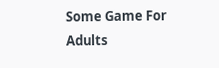Some Game For Adults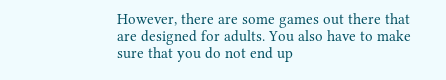However, there are some games out there that are designed for adults. You also have to make sure that you do not end up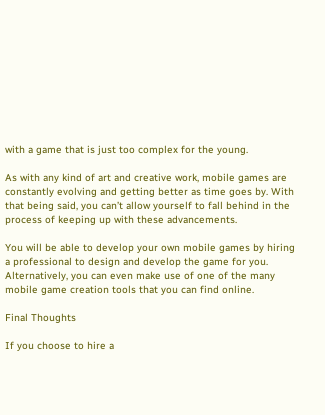with a game that is just too complex for the young.

As with any kind of art and creative work, mobile games are constantly evolving and getting better as time goes by. With that being said, you can’t allow yourself to fall behind in the process of keeping up with these advancements.

You will be able to develop your own mobile games by hiring a professional to design and develop the game for you. Alternatively, you can even make use of one of the many mobile game creation tools that you can find online.

Final Thoughts

If you choose to hire a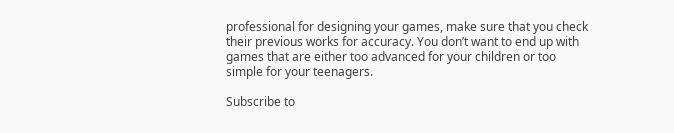professional for designing your games, make sure that you check their previous works for accuracy. You don’t want to end up with games that are either too advanced for your children or too simple for your teenagers.

Subscribe to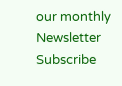our monthly Newsletter
Subscribe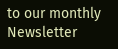to our monthly Newsletter